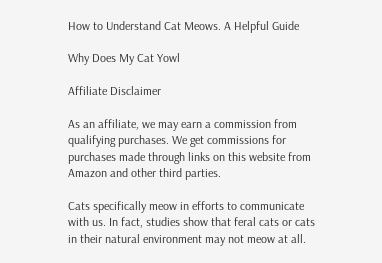How to Understand Cat Meows. A Helpful Guide

Why Does My Cat Yowl

Affiliate Disclaimer

As an affiliate, we may earn a commission from qualifying purchases. We get commissions for purchases made through links on this website from Amazon and other third parties.

Cats specifically meow in efforts to communicate with us. In fact, studies show that feral cats or cats in their natural environment may not meow at all.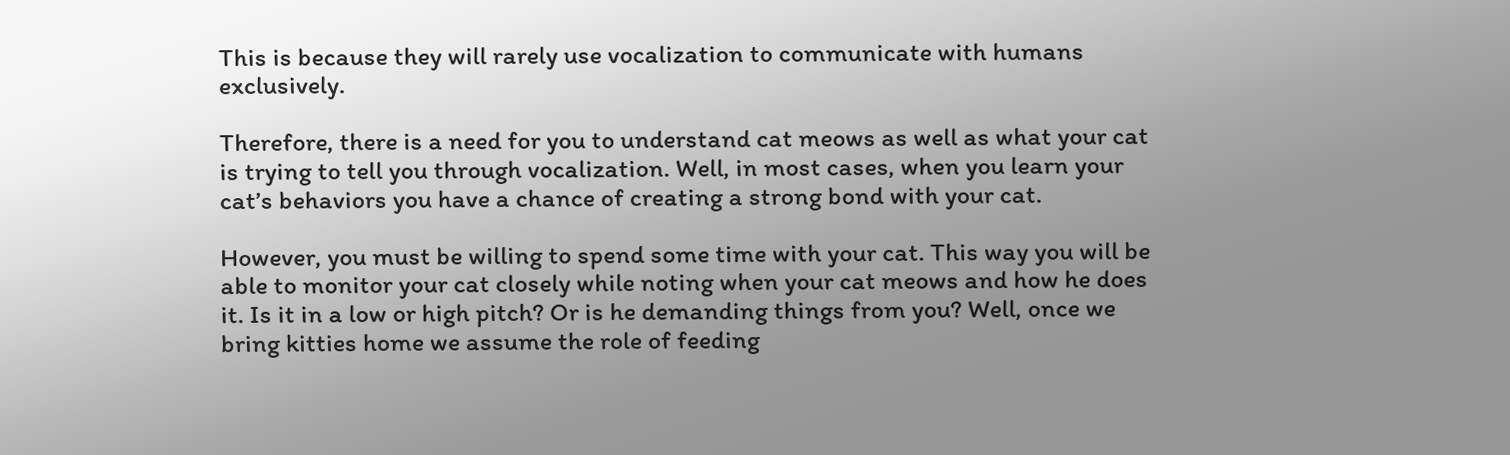This is because they will rarely use vocalization to communicate with humans exclusively.

Therefore, there is a need for you to understand cat meows as well as what your cat is trying to tell you through vocalization. Well, in most cases, when you learn your cat’s behaviors you have a chance of creating a strong bond with your cat.

However, you must be willing to spend some time with your cat. This way you will be able to monitor your cat closely while noting when your cat meows and how he does it. Is it in a low or high pitch? Or is he demanding things from you? Well, once we bring kitties home we assume the role of feeding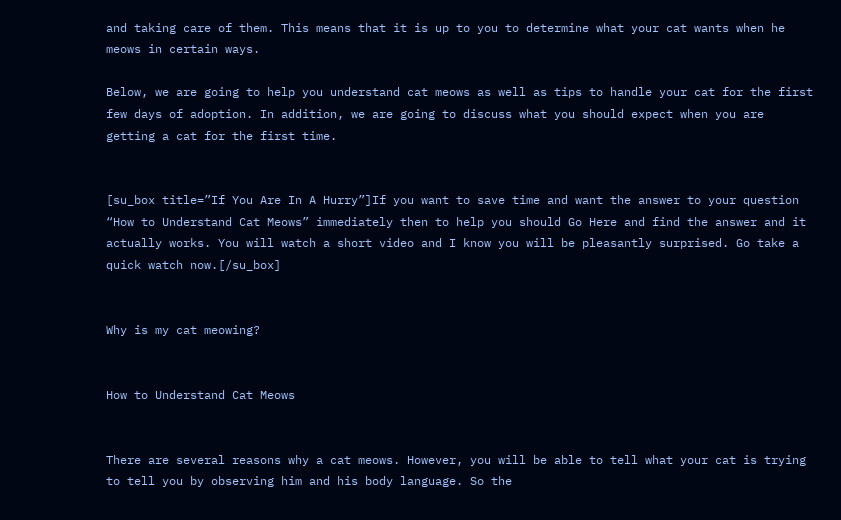and taking care of them. This means that it is up to you to determine what your cat wants when he meows in certain ways.

Below, we are going to help you understand cat meows as well as tips to handle your cat for the first few days of adoption. In addition, we are going to discuss what you should expect when you are getting a cat for the first time.


[su_box title=”If You Are In A Hurry”]If you want to save time and want the answer to your question “How to Understand Cat Meows” immediately then to help you should Go Here and find the answer and it actually works. You will watch a short video and I know you will be pleasantly surprised. Go take a quick watch now.[/su_box]


Why is my cat meowing?


How to Understand Cat Meows


There are several reasons why a cat meows. However, you will be able to tell what your cat is trying to tell you by observing him and his body language. So the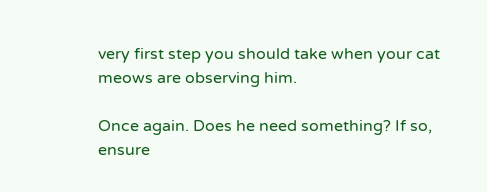very first step you should take when your cat meows are observing him.

Once again. Does he need something? If so, ensure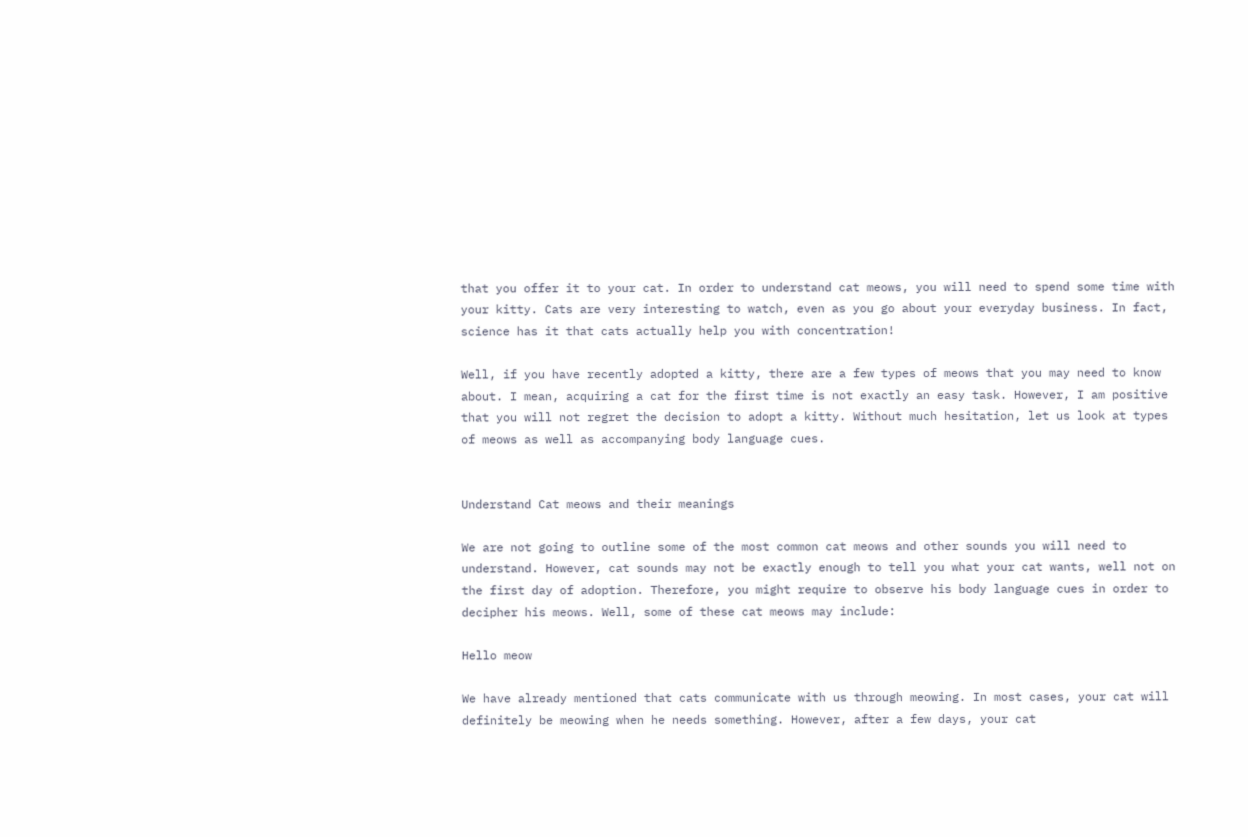that you offer it to your cat. In order to understand cat meows, you will need to spend some time with your kitty. Cats are very interesting to watch, even as you go about your everyday business. In fact, science has it that cats actually help you with concentration!

Well, if you have recently adopted a kitty, there are a few types of meows that you may need to know about. I mean, acquiring a cat for the first time is not exactly an easy task. However, I am positive that you will not regret the decision to adopt a kitty. Without much hesitation, let us look at types of meows as well as accompanying body language cues.


Understand Cat meows and their meanings

We are not going to outline some of the most common cat meows and other sounds you will need to understand. However, cat sounds may not be exactly enough to tell you what your cat wants, well not on the first day of adoption. Therefore, you might require to observe his body language cues in order to decipher his meows. Well, some of these cat meows may include:

Hello meow

We have already mentioned that cats communicate with us through meowing. In most cases, your cat will definitely be meowing when he needs something. However, after a few days, your cat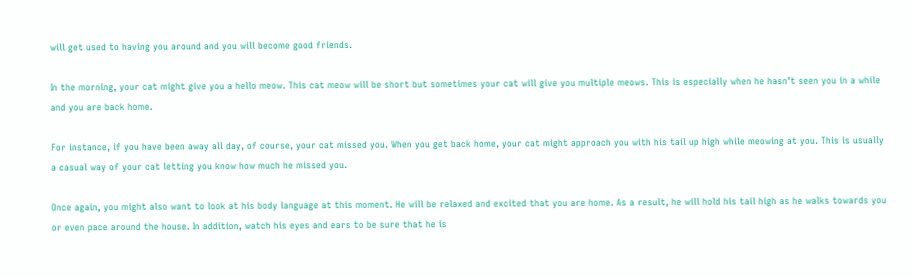will get used to having you around and you will become good friends.

In the morning, your cat might give you a hello meow. This cat meow will be short but sometimes your cat will give you multiple meows. This is especially when he hasn’t seen you in a while and you are back home.

For instance, if you have been away all day, of course, your cat missed you. When you get back home, your cat might approach you with his tail up high while meowing at you. This is usually a casual way of your cat letting you know how much he missed you.

Once again, you might also want to look at his body language at this moment. He will be relaxed and excited that you are home. As a result, he will hold his tail high as he walks towards you or even pace around the house. In addition, watch his eyes and ears to be sure that he is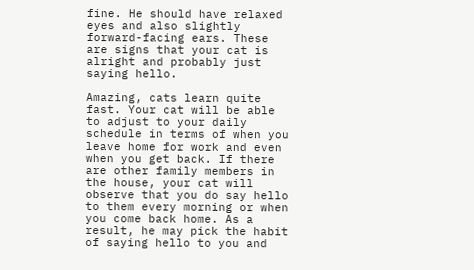fine. He should have relaxed eyes and also slightly forward-facing ears. These are signs that your cat is alright and probably just saying hello.

Amazing, cats learn quite fast. Your cat will be able to adjust to your daily schedule in terms of when you leave home for work and even when you get back. If there are other family members in the house, your cat will observe that you do say hello to them every morning or when you come back home. As a result, he may pick the habit of saying hello to you and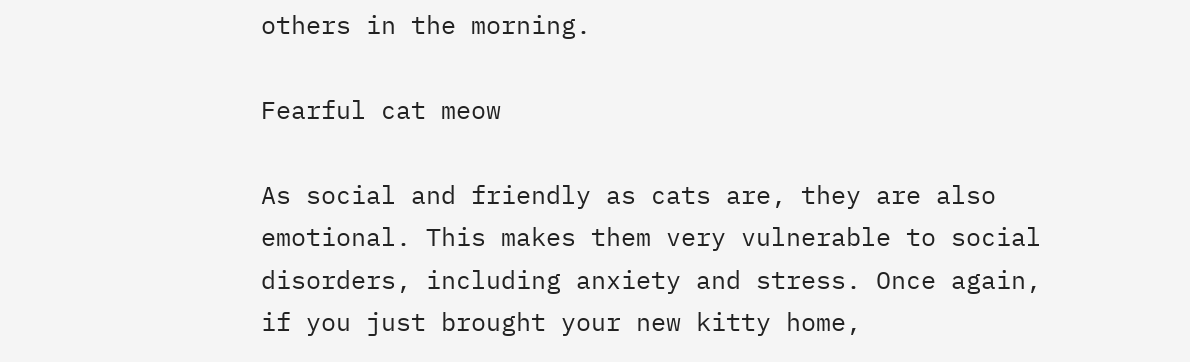others in the morning.

Fearful cat meow

As social and friendly as cats are, they are also emotional. This makes them very vulnerable to social disorders, including anxiety and stress. Once again, if you just brought your new kitty home,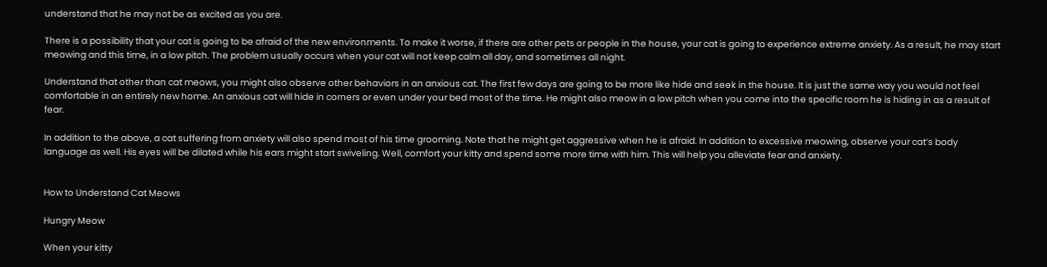understand that he may not be as excited as you are.

There is a possibility that your cat is going to be afraid of the new environments. To make it worse, if there are other pets or people in the house, your cat is going to experience extreme anxiety. As a result, he may start meowing and this time, in a low pitch. The problem usually occurs when your cat will not keep calm all day, and sometimes all night.

Understand that other than cat meows, you might also observe other behaviors in an anxious cat. The first few days are going to be more like hide and seek in the house. It is just the same way you would not feel comfortable in an entirely new home. An anxious cat will hide in corners or even under your bed most of the time. He might also meow in a low pitch when you come into the specific room he is hiding in as a result of fear.

In addition to the above, a cat suffering from anxiety will also spend most of his time grooming. Note that he might get aggressive when he is afraid. In addition to excessive meowing, observe your cat’s body language as well. His eyes will be dilated while his ears might start swiveling. Well, comfort your kitty and spend some more time with him. This will help you alleviate fear and anxiety.


How to Understand Cat Meows

Hungry Meow

When your kitty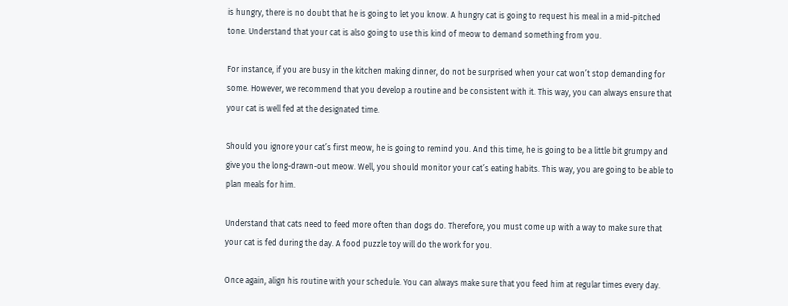is hungry, there is no doubt that he is going to let you know. A hungry cat is going to request his meal in a mid-pitched tone. Understand that your cat is also going to use this kind of meow to demand something from you.

For instance, if you are busy in the kitchen making dinner, do not be surprised when your cat won’t stop demanding for some. However, we recommend that you develop a routine and be consistent with it. This way, you can always ensure that your cat is well fed at the designated time.

Should you ignore your cat’s first meow, he is going to remind you. And this time, he is going to be a little bit grumpy and give you the long-drawn-out meow. Well, you should monitor your cat’s eating habits. This way, you are going to be able to plan meals for him.

Understand that cats need to feed more often than dogs do. Therefore, you must come up with a way to make sure that your cat is fed during the day. A food puzzle toy will do the work for you.

Once again, align his routine with your schedule. You can always make sure that you feed him at regular times every day.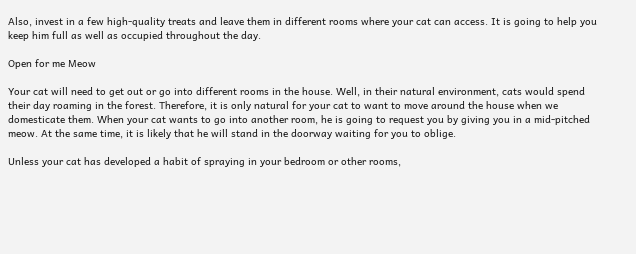Also, invest in a few high-quality treats and leave them in different rooms where your cat can access. It is going to help you keep him full as well as occupied throughout the day.

Open for me Meow

Your cat will need to get out or go into different rooms in the house. Well, in their natural environment, cats would spend their day roaming in the forest. Therefore, it is only natural for your cat to want to move around the house when we domesticate them. When your cat wants to go into another room, he is going to request you by giving you in a mid-pitched meow. At the same time, it is likely that he will stand in the doorway waiting for you to oblige.

Unless your cat has developed a habit of spraying in your bedroom or other rooms,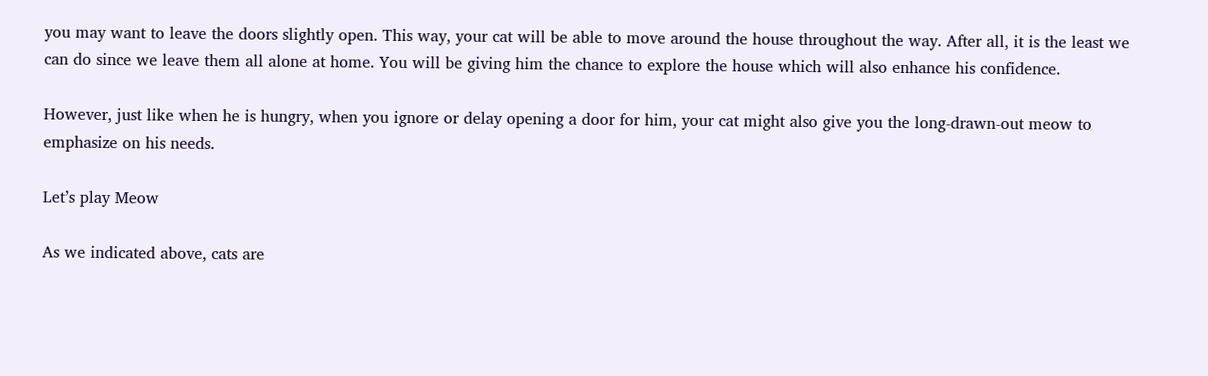you may want to leave the doors slightly open. This way, your cat will be able to move around the house throughout the way. After all, it is the least we can do since we leave them all alone at home. You will be giving him the chance to explore the house which will also enhance his confidence.

However, just like when he is hungry, when you ignore or delay opening a door for him, your cat might also give you the long-drawn-out meow to emphasize on his needs.

Let’s play Meow

As we indicated above, cats are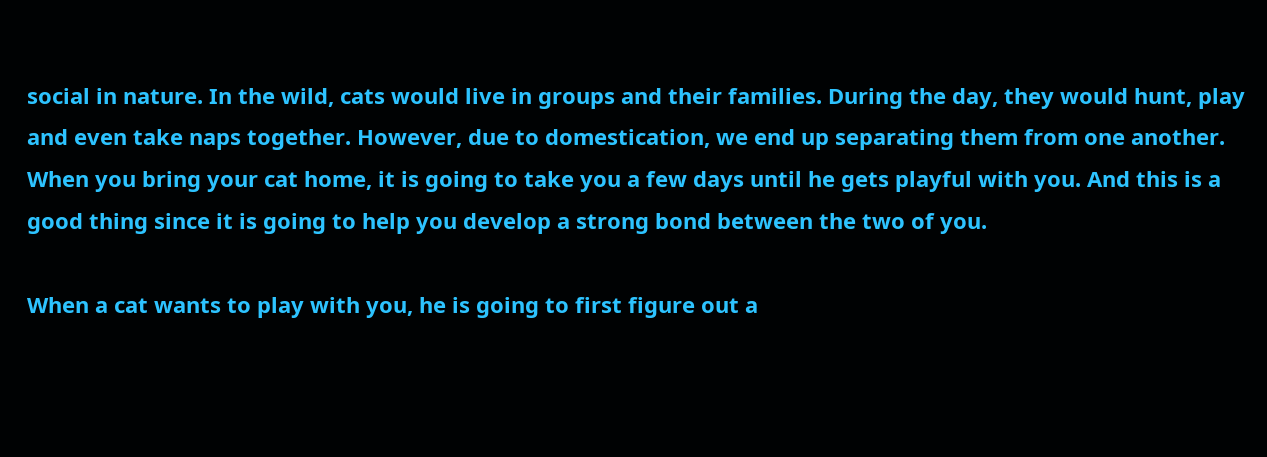social in nature. In the wild, cats would live in groups and their families. During the day, they would hunt, play and even take naps together. However, due to domestication, we end up separating them from one another. When you bring your cat home, it is going to take you a few days until he gets playful with you. And this is a good thing since it is going to help you develop a strong bond between the two of you.

When a cat wants to play with you, he is going to first figure out a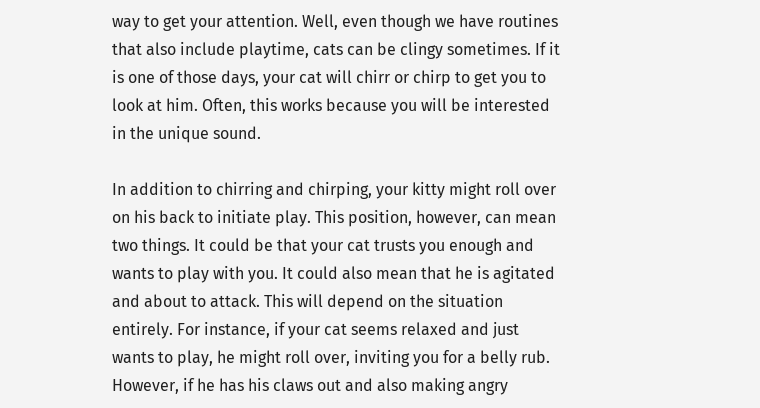way to get your attention. Well, even though we have routines that also include playtime, cats can be clingy sometimes. If it is one of those days, your cat will chirr or chirp to get you to look at him. Often, this works because you will be interested in the unique sound.

In addition to chirring and chirping, your kitty might roll over on his back to initiate play. This position, however, can mean two things. It could be that your cat trusts you enough and wants to play with you. It could also mean that he is agitated and about to attack. This will depend on the situation entirely. For instance, if your cat seems relaxed and just wants to play, he might roll over, inviting you for a belly rub. However, if he has his claws out and also making angry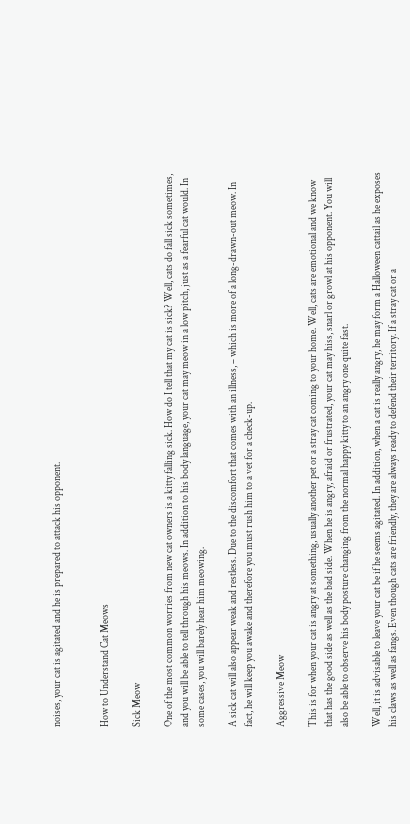noises, your cat is agitated and he is prepared to attack his opponent.


How to Understand Cat Meows

Sick Meow

One of the most common worries from new cat owners is a kitty falling sick. How do I tell that my cat is sick? Well, cats do fall sick sometimes, and you will be able to tell through his meows. In addition to his body language, your cat may meow in a low pitch, just as a fearful cat would. In some cases, you will barely hear him meowing.

A sick cat will also appear weak and restless. Due to the discomfort that comes with an illness, – which is more of a long-drawn-out meow. In fact, he will keep you awake and therefore you must rush him to a vet for a check-up.

Aggressive Meow

This is for when your cat is angry at something, usually another pet or a stray cat coming to your home. Well, cats are emotional and we know that has the good side as well as the bad side. When he is angry, afraid or frustrated, your cat may hiss, snarl or growl at his opponent. You will also be able to observe his body posture changing from the normal happy kitty to an angry one quite fast.

Well, it is advisable to leave your cat be if he seems agitated. In addition, when a cat is really angry, he may form a Halloween cattail as he exposes his claws as well as fangs. Even though cats are friendly, they are always ready to defend their territory. If a stray cat or a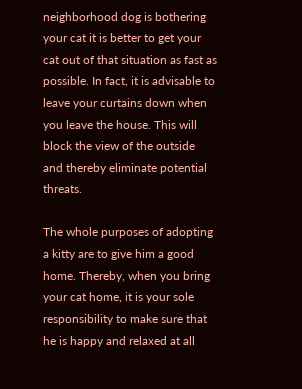neighborhood dog is bothering your cat it is better to get your cat out of that situation as fast as possible. In fact, it is advisable to leave your curtains down when you leave the house. This will block the view of the outside and thereby eliminate potential threats.

The whole purposes of adopting a kitty are to give him a good home. Thereby, when you bring your cat home, it is your sole responsibility to make sure that he is happy and relaxed at all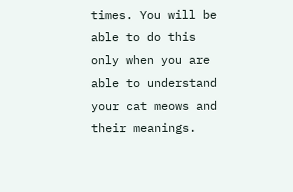times. You will be able to do this only when you are able to understand your cat meows and their meanings.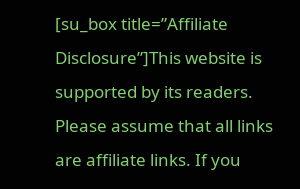[su_box title=”Affiliate Disclosure”]This website is supported by its readers. Please assume that all links are affiliate links. If you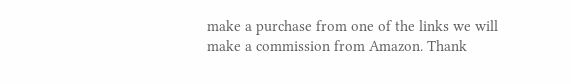make a purchase from one of the links we will make a commission from Amazon. Thank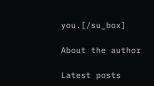you.[/su_box]

About the author

Latest posts